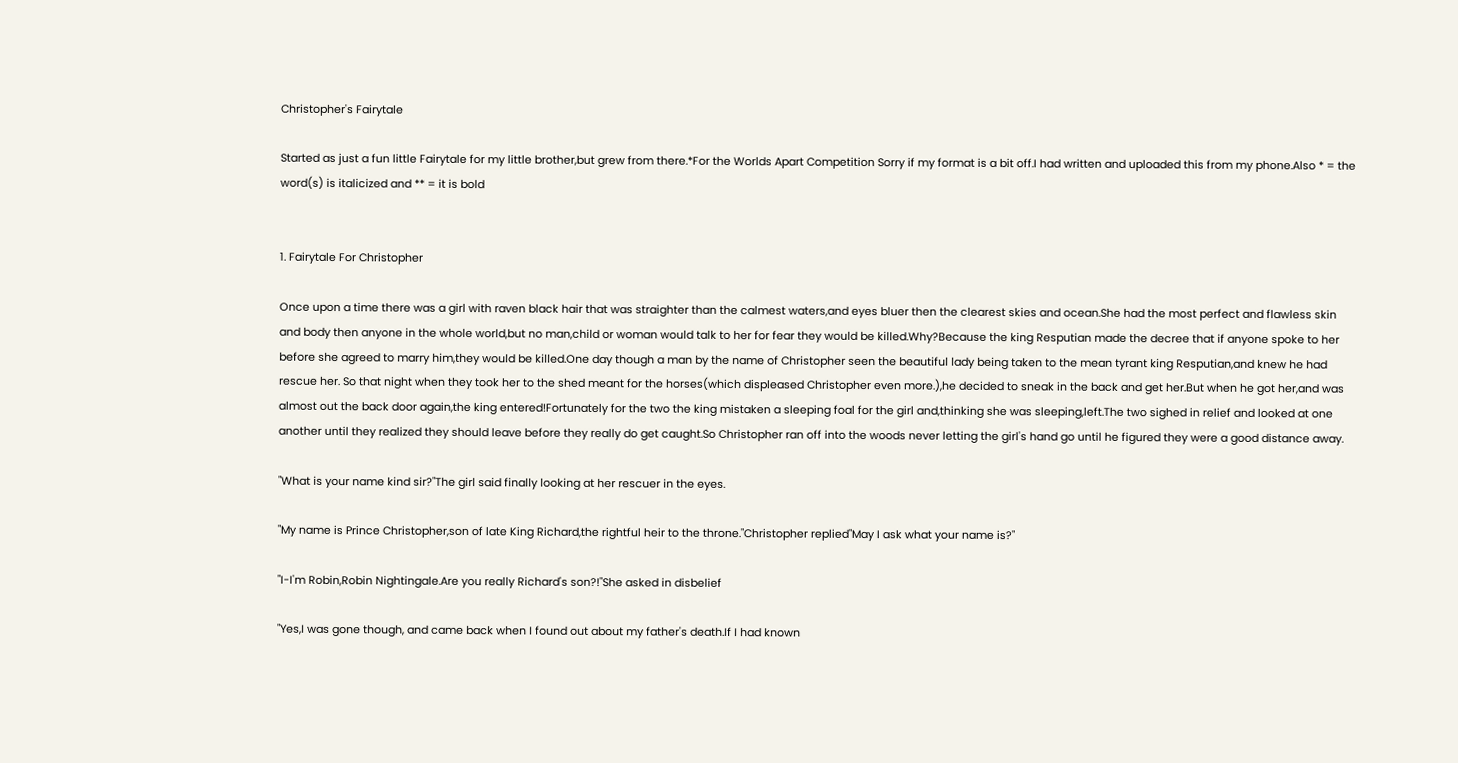Christopher's Fairytale

Started as just a fun little Fairytale for my little brother,but grew from there.*For the Worlds Apart Competition Sorry if my format is a bit off.I had written and uploaded this from my phone.Also * = the word(s) is italicized and ** = it is bold


1. Fairytale For Christopher

Once upon a time there was a girl with raven black hair that was straighter than the calmest waters,and eyes bluer then the clearest skies and ocean.She had the most perfect and flawless skin and body then anyone in the whole world,but no man,child or woman would talk to her for fear they would be killed.Why?Because the king Resputian made the decree that if anyone spoke to her before she agreed to marry him,they would be killed.One day though a man by the name of Christopher seen the beautiful lady being taken to the mean tyrant king Resputian,and knew he had rescue her. So that night when they took her to the shed meant for the horses(which displeased Christopher even more.),he decided to sneak in the back and get her.But when he got her,and was almost out the back door again,the king entered!Fortunately for the two the king mistaken a sleeping foal for the girl and,thinking she was sleeping,left.The two sighed in relief and looked at one another until they realized they should leave before they really do get caught.So Christopher ran off into the woods never letting the girl's hand go until he figured they were a good distance away.

"What is your name kind sir?"The girl said finally looking at her rescuer in the eyes.

"My name is Prince Christopher,son of late King Richard,the rightful heir to the throne."Christopher replied"May I ask what your name is?"

"I-I'm Robin,Robin Nightingale.Are you really Richard's son?!"She asked in disbelief

"Yes,I was gone though, and came back when I found out about my father's death.If I had known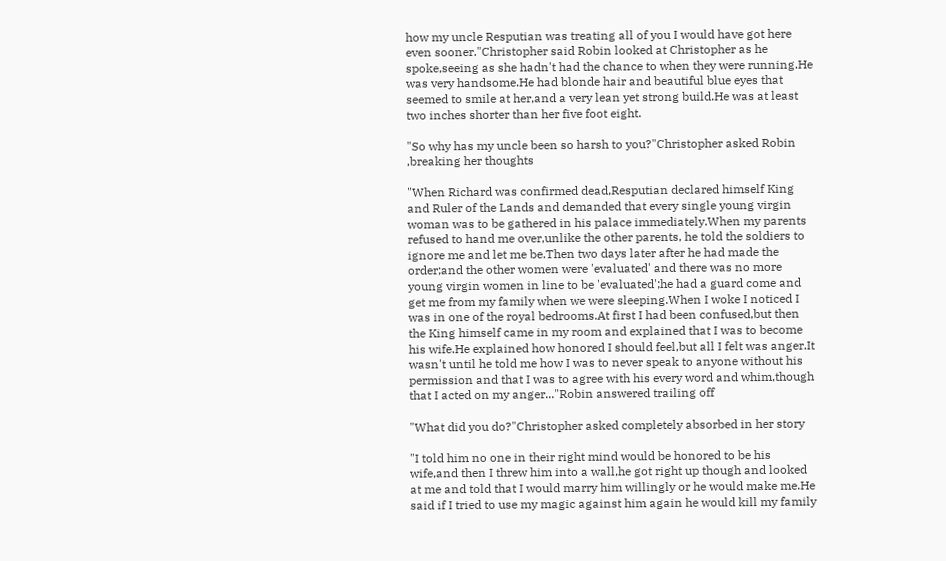how my uncle Resputian was treating all of you I would have got here even sooner."Christopher said Robin looked at Christopher as he spoke,seeing as she hadn't had the chance to when they were running.He was very handsome.He had blonde hair and beautiful blue eyes that seemed to smile at her,and a very lean yet strong build.He was at least two inches shorter than her five foot eight.

"So why has my uncle been so harsh to you?"Christopher asked Robin ,breaking her thoughts

"When Richard was confirmed dead,Resputian declared himself King and Ruler of the Lands and demanded that every single young virgin woman was to be gathered in his palace immediately.When my parents refused to hand me over,unlike the other parents, he told the soldiers to ignore me and let me be.Then two days later after he had made the order;and the other women were 'evaluated' and there was no more young virgin women in line to be 'evaluated';he had a guard come and get me from my family when we were sleeping.When I woke I noticed I was in one of the royal bedrooms.At first I had been confused,but then the King himself came in my room and explained that I was to become his wife.He explained how honored I should feel,but all I felt was anger.It wasn't until he told me how I was to never speak to anyone without his permission and that I was to agree with his every word and whim,though that I acted on my anger..."Robin answered trailing off

"What did you do?"Christopher asked completely absorbed in her story

"I told him no one in their right mind would be honored to be his wife,and then I threw him into a wall,he got right up though and looked at me and told that I would marry him willingly or he would make me.He said if I tried to use my magic against him again he would kill my family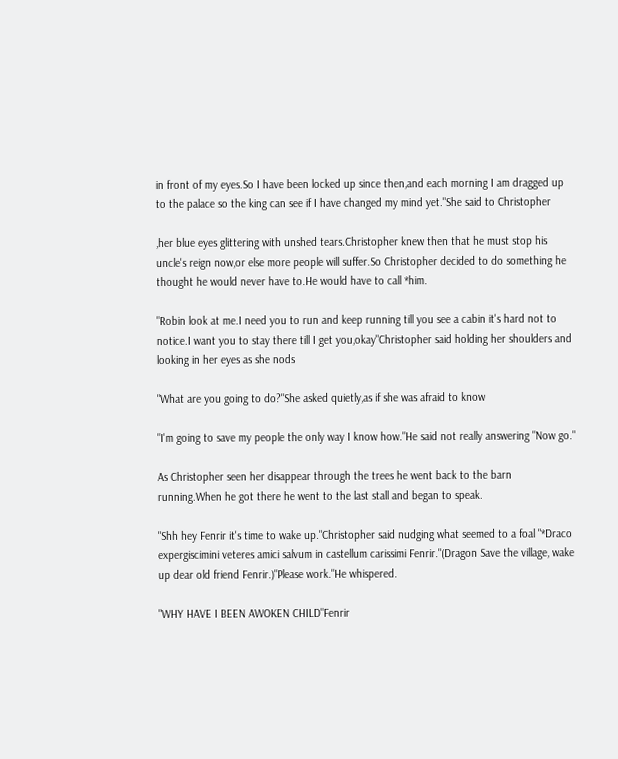in front of my eyes.So I have been locked up since then,and each morning I am dragged up to the palace so the king can see if I have changed my mind yet."She said to Christopher

,her blue eyes glittering with unshed tears.Christopher knew then that he must stop his uncle's reign now,or else more people will suffer.So Christopher decided to do something he thought he would never have to.He would have to call *him.

"Robin look at me.I need you to run and keep running till you see a cabin it's hard not to notice.I want you to stay there till I get you,okay"Christopher said holding her shoulders and looking in her eyes as she nods

"What are you going to do?"She asked quietly,as if she was afraid to know

"I'm going to save my people the only way I know how."He said not really answering "Now go."

As Christopher seen her disappear through the trees he went back to the barn running.When he got there he went to the last stall and began to speak.

"Shh hey Fenrir it's time to wake up."Christopher said nudging what seemed to a foal "*Draco expergiscimini veteres amici salvum in castellum carissimi Fenrir."(Dragon Save the village, wake up dear old friend Fenrir.)"Please work."He whispered.

"WHY HAVE I BEEN AWOKEN CHILD"Fenrir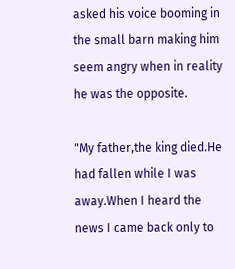asked his voice booming in the small barn making him seem angry when in reality he was the opposite.

"My father,the king died.He had fallen while I was away.When I heard the news I came back only to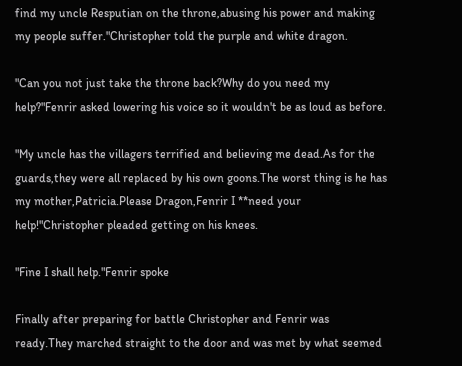find my uncle Resputian on the throne,abusing his power and making my people suffer."Christopher told the purple and white dragon.

"Can you not just take the throne back?Why do you need my help?"Fenrir asked lowering his voice so it wouldn't be as loud as before.

"My uncle has the villagers terrified and believing me dead.As for the guards,they were all replaced by his own goons.The worst thing is he has my mother,Patricia.Please Dragon,Fenrir I **need your help!"Christopher pleaded getting on his knees.

"Fine I shall help."Fenrir spoke

Finally after preparing for battle Christopher and Fenrir was ready.They marched straight to the door and was met by what seemed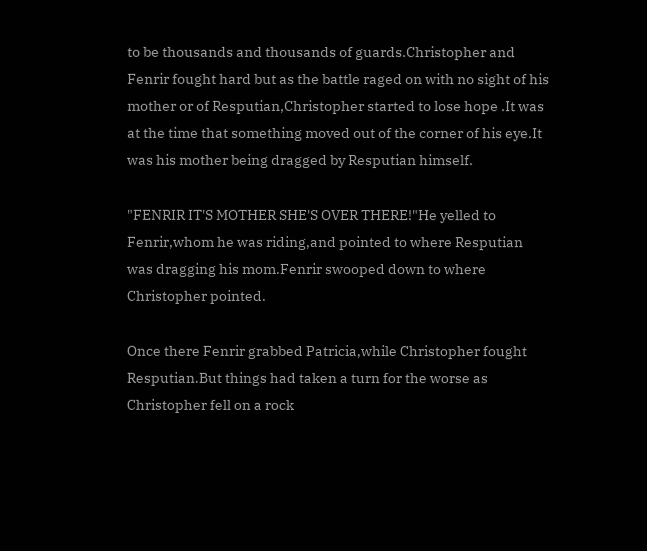to be thousands and thousands of guards.Christopher and Fenrir fought hard but as the battle raged on with no sight of his mother or of Resputian,Christopher started to lose hope .It was at the time that something moved out of the corner of his eye.It was his mother being dragged by Resputian himself.

"FENRIR IT'S MOTHER SHE'S OVER THERE!"He yelled to Fenrir,whom he was riding,and pointed to where Resputian was dragging his mom.Fenrir swooped down to where Christopher pointed.

Once there Fenrir grabbed Patricia,while Christopher fought Resputian.But things had taken a turn for the worse as Christopher fell on a rock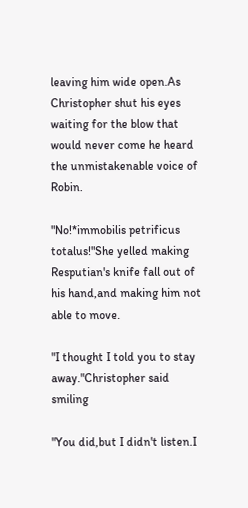leaving him wide open.As Christopher shut his eyes waiting for the blow that would never come he heard the unmistakenable voice of Robin.

"No!*immobilis petrificus totalus!"She yelled making Resputian's knife fall out of his hand,and making him not able to move.

"I thought I told you to stay away."Christopher said smiling

"You did,but I didn't listen.I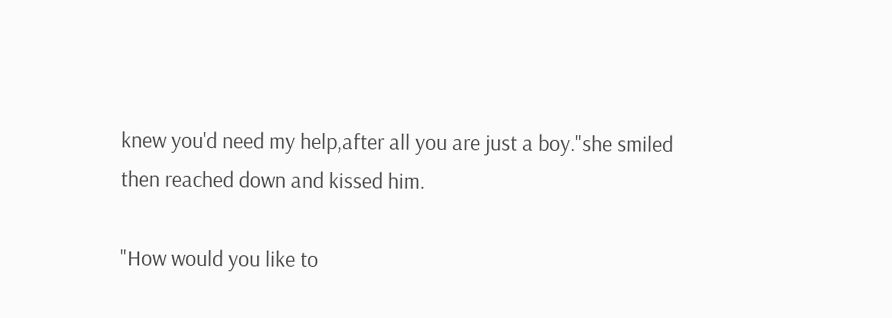knew you'd need my help,after all you are just a boy."she smiled then reached down and kissed him.

"How would you like to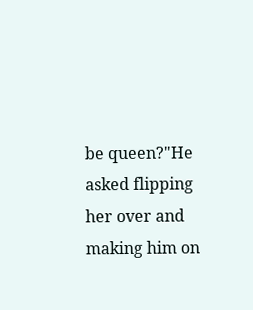be queen?"He asked flipping her over and making him on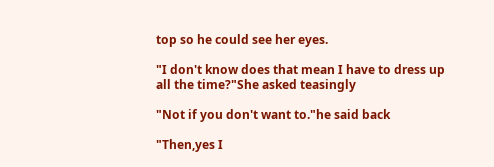top so he could see her eyes.

"I don't know does that mean I have to dress up all the time?"She asked teasingly

"Not if you don't want to."he said back

"Then,yes I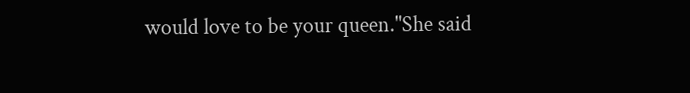would love to be your queen."She said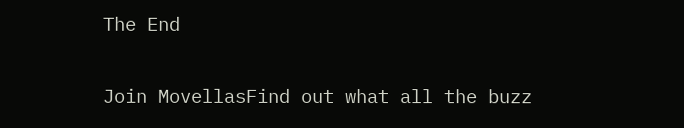The End

Join MovellasFind out what all the buzz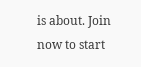is about. Join now to start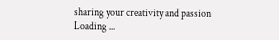sharing your creativity and passion
Loading ...